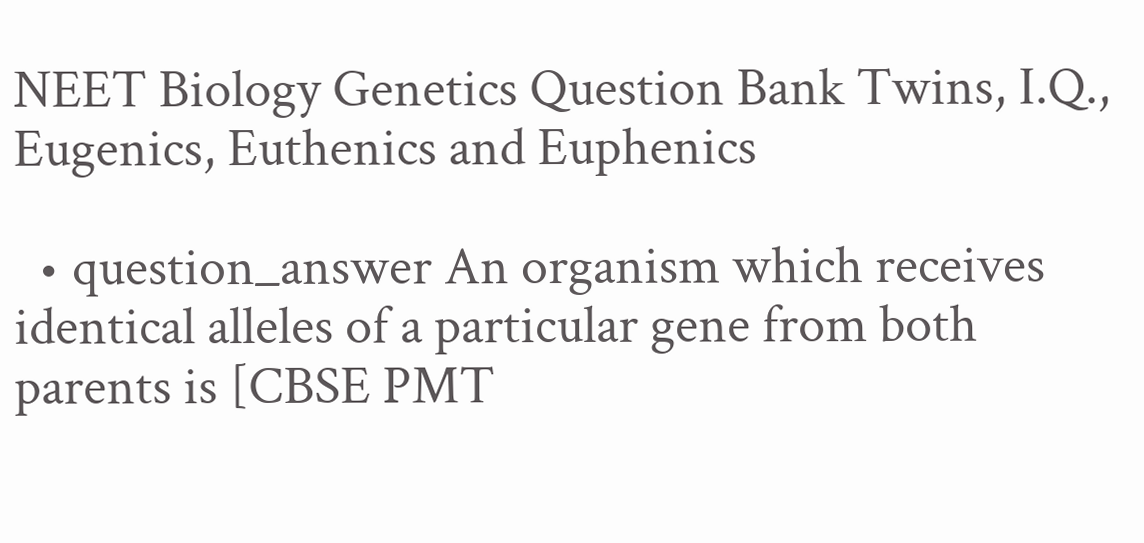NEET Biology Genetics Question Bank Twins, I.Q., Eugenics, Euthenics and Euphenics

  • question_answer An organism which receives identical alleles of a particular gene from both parents is [CBSE PMT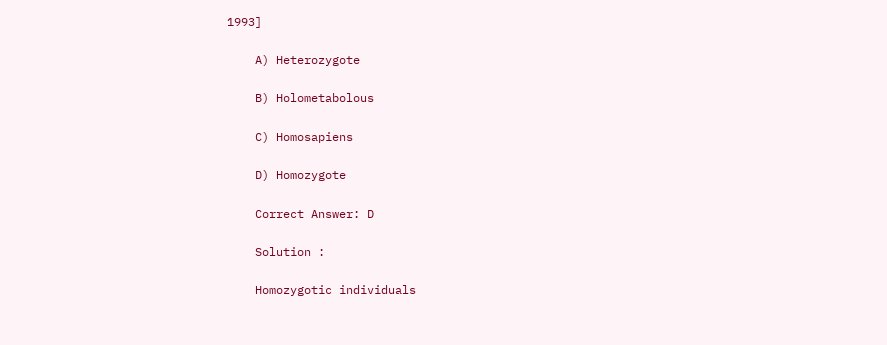1993]

    A) Heterozygote

    B) Holometabolous

    C) Homosapiens

    D) Homozygote

    Correct Answer: D

    Solution :

    Homozygotic individuals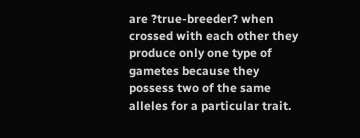are ?true-breeder? when crossed with each other they produce only one type of gametes because they possess two of the same alleles for a particular trait.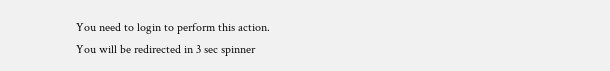You need to login to perform this action.
You will be redirected in 3 sec spinner